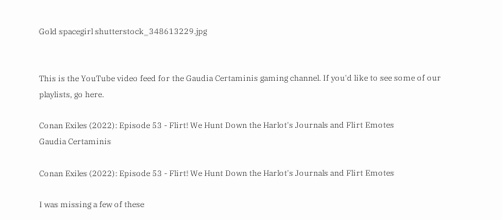Gold spacegirl shutterstock_348613229.jpg


This is the YouTube video feed for the Gaudia Certaminis gaming channel. If you'd like to see some of our playlists, go here.

Conan Exiles (2022): Episode 53 - Flirt! We Hunt Down the Harlot's Journals and Flirt Emotes
Gaudia Certaminis

Conan Exiles (2022): Episode 53 - Flirt! We Hunt Down the Harlot's Journals and Flirt Emotes

I was missing a few of these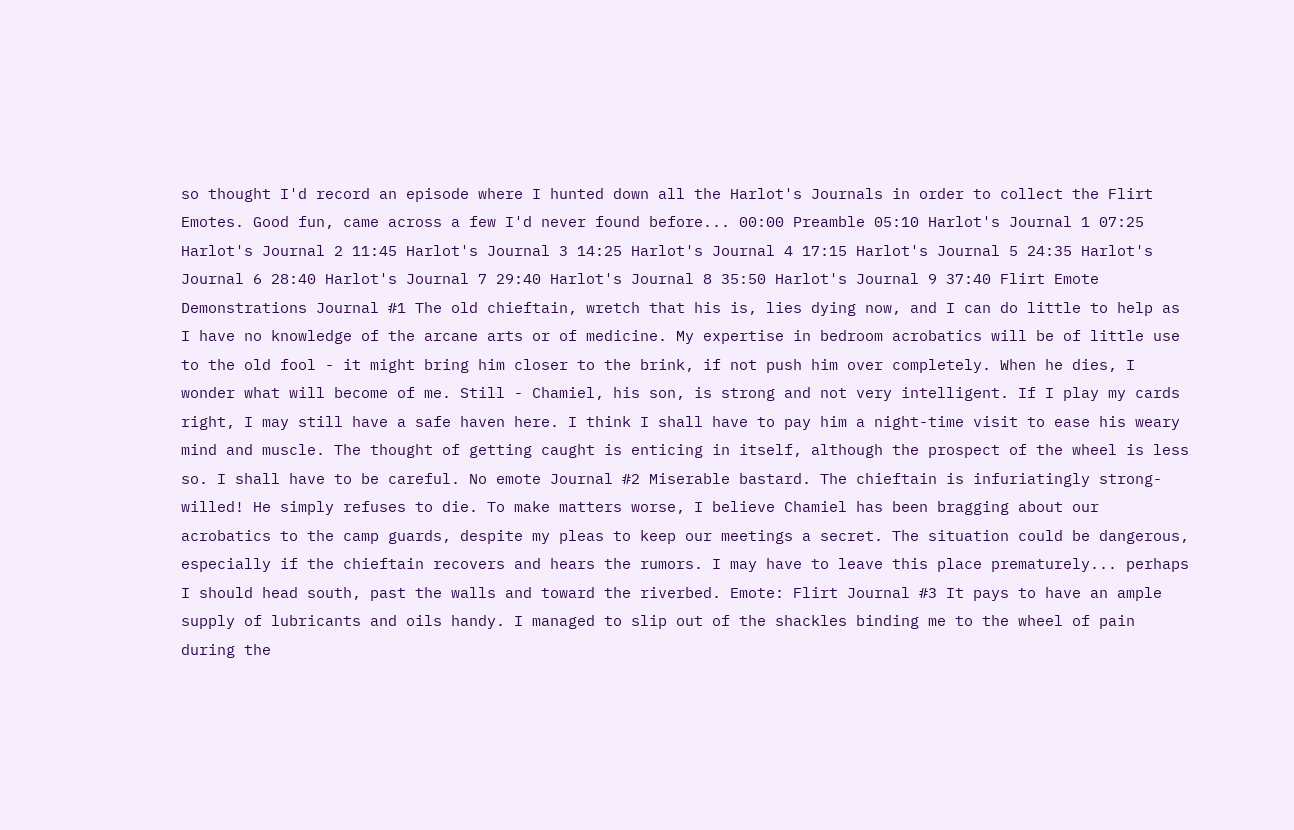so thought I'd record an episode where I hunted down all the Harlot's Journals in order to collect the Flirt Emotes. Good fun, came across a few I'd never found before... 00:00 Preamble 05:10 Harlot's Journal 1 07:25 Harlot's Journal 2 11:45 Harlot's Journal 3 14:25 Harlot's Journal 4 17:15 Harlot's Journal 5 24:35 Harlot's Journal 6 28:40 Harlot's Journal 7 29:40 Harlot's Journal 8 35:50 Harlot's Journal 9 37:40 Flirt Emote Demonstrations Journal #1 The old chieftain, wretch that his is, lies dying now, and I can do little to help as I have no knowledge of the arcane arts or of medicine. My expertise in bedroom acrobatics will be of little use to the old fool - it might bring him closer to the brink, if not push him over completely. When he dies, I wonder what will become of me. Still - Chamiel, his son, is strong and not very intelligent. If I play my cards right, I may still have a safe haven here. I think I shall have to pay him a night-time visit to ease his weary mind and muscle. The thought of getting caught is enticing in itself, although the prospect of the wheel is less so. I shall have to be careful. No emote Journal #2 Miserable bastard. The chieftain is infuriatingly strong-willed! He simply refuses to die. To make matters worse, I believe Chamiel has been bragging about our acrobatics to the camp guards, despite my pleas to keep our meetings a secret. The situation could be dangerous, especially if the chieftain recovers and hears the rumors. I may have to leave this place prematurely... perhaps I should head south, past the walls and toward the riverbed. Emote: Flirt Journal #3 It pays to have an ample supply of lubricants and oils handy. I managed to slip out of the shackles binding me to the wheel of pain during the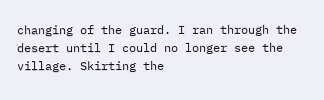changing of the guard. I ran through the desert until I could no longer see the village. Skirting the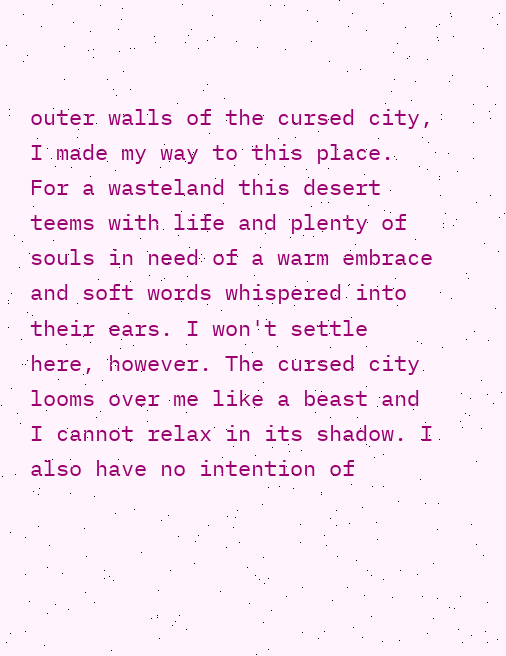outer walls of the cursed city, I made my way to this place. For a wasteland this desert teems with life and plenty of souls in need of a warm embrace and soft words whispered into their ears. I won't settle here, however. The cursed city looms over me like a beast and I cannot relax in its shadow. I also have no intention of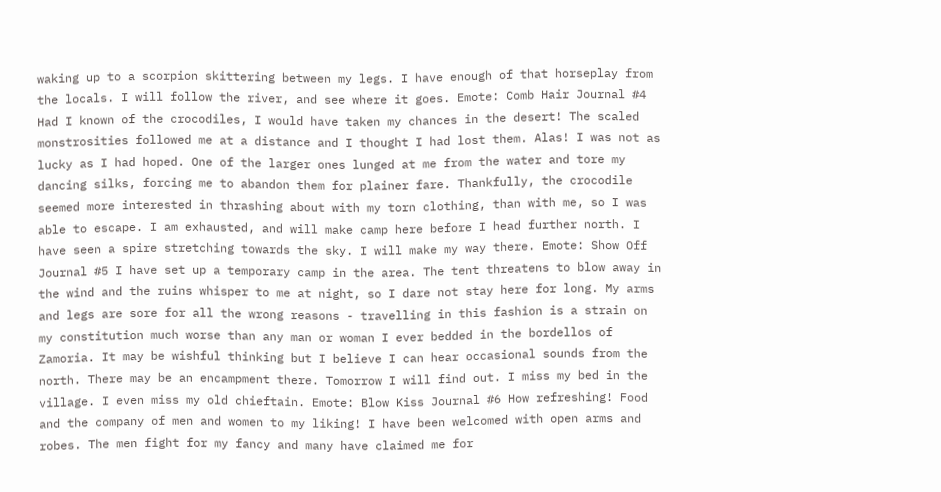waking up to a scorpion skittering between my legs. I have enough of that horseplay from the locals. I will follow the river, and see where it goes. Emote: Comb Hair Journal #4 Had I known of the crocodiles, I would have taken my chances in the desert! The scaled monstrosities followed me at a distance and I thought I had lost them. Alas! I was not as lucky as I had hoped. One of the larger ones lunged at me from the water and tore my dancing silks, forcing me to abandon them for plainer fare. Thankfully, the crocodile seemed more interested in thrashing about with my torn clothing, than with me, so I was able to escape. I am exhausted, and will make camp here before I head further north. I have seen a spire stretching towards the sky. I will make my way there. Emote: Show Off Journal #5 I have set up a temporary camp in the area. The tent threatens to blow away in the wind and the ruins whisper to me at night, so I dare not stay here for long. My arms and legs are sore for all the wrong reasons - travelling in this fashion is a strain on my constitution much worse than any man or woman I ever bedded in the bordellos of Zamoria. It may be wishful thinking but I believe I can hear occasional sounds from the north. There may be an encampment there. Tomorrow I will find out. I miss my bed in the village. I even miss my old chieftain. Emote: Blow Kiss Journal #6 How refreshing! Food and the company of men and women to my liking! I have been welcomed with open arms and robes. The men fight for my fancy and many have claimed me for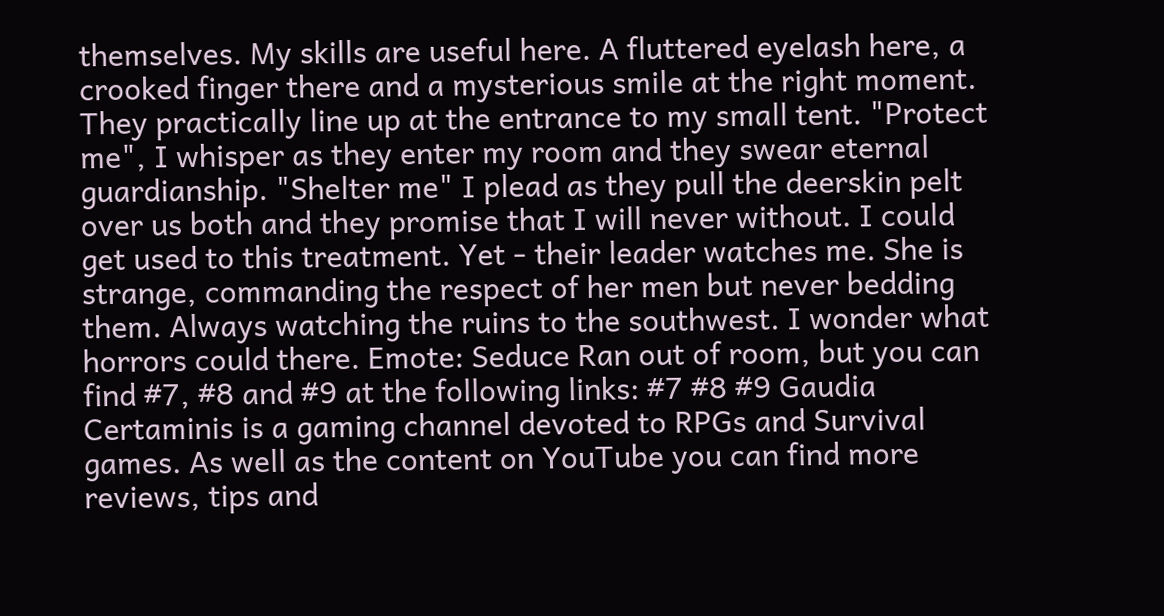themselves. My skills are useful here. A fluttered eyelash here, a crooked finger there and a mysterious smile at the right moment. They practically line up at the entrance to my small tent. "Protect me", I whisper as they enter my room and they swear eternal guardianship. "Shelter me" I plead as they pull the deerskin pelt over us both and they promise that I will never without. I could get used to this treatment. Yet - their leader watches me. She is strange, commanding the respect of her men but never bedding them. Always watching the ruins to the southwest. I wonder what horrors could there. Emote: Seduce Ran out of room, but you can find #7, #8 and #9 at the following links: #7 #8 #9 Gaudia Certaminis is a gaming channel devoted to RPGs and Survival games. As well as the content on YouTube you can find more reviews, tips and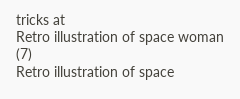tricks at
Retro illustration of space woman (7)
Retro illustration of space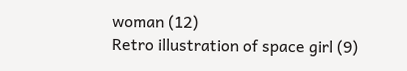woman (12)
Retro illustration of space girl (9)